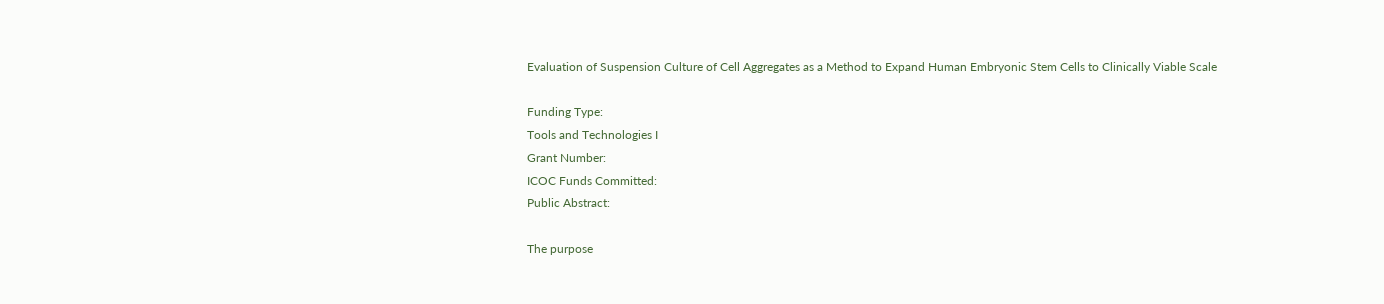Evaluation of Suspension Culture of Cell Aggregates as a Method to Expand Human Embryonic Stem Cells to Clinically Viable Scale

Funding Type:
Tools and Technologies I
Grant Number:
ICOC Funds Committed:
Public Abstract:

The purpose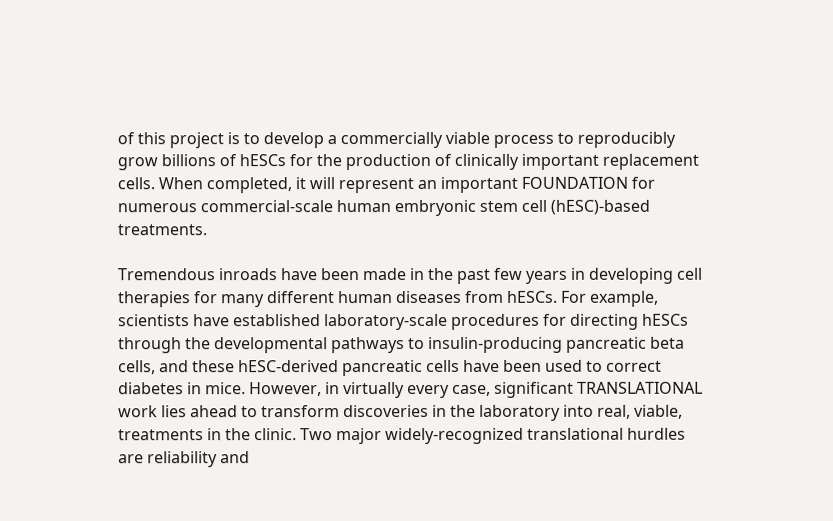of this project is to develop a commercially viable process to reproducibly grow billions of hESCs for the production of clinically important replacement cells. When completed, it will represent an important FOUNDATION for numerous commercial-scale human embryonic stem cell (hESC)-based treatments.

Tremendous inroads have been made in the past few years in developing cell therapies for many different human diseases from hESCs. For example, scientists have established laboratory-scale procedures for directing hESCs through the developmental pathways to insulin-producing pancreatic beta cells, and these hESC-derived pancreatic cells have been used to correct diabetes in mice. However, in virtually every case, significant TRANSLATIONAL work lies ahead to transform discoveries in the laboratory into real, viable, treatments in the clinic. Two major widely-recognized translational hurdles are reliability and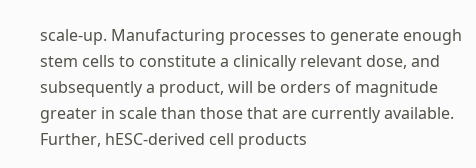scale-up. Manufacturing processes to generate enough stem cells to constitute a clinically relevant dose, and subsequently a product, will be orders of magnitude greater in scale than those that are currently available. Further, hESC-derived cell products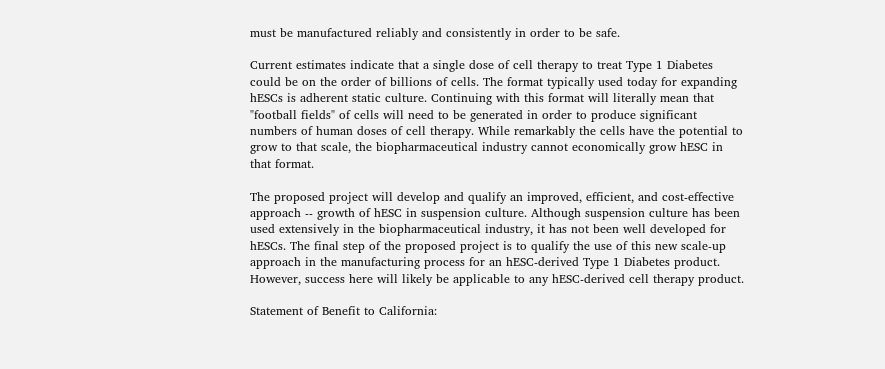must be manufactured reliably and consistently in order to be safe.

Current estimates indicate that a single dose of cell therapy to treat Type 1 Diabetes could be on the order of billions of cells. The format typically used today for expanding hESCs is adherent static culture. Continuing with this format will literally mean that "football fields" of cells will need to be generated in order to produce significant numbers of human doses of cell therapy. While remarkably the cells have the potential to grow to that scale, the biopharmaceutical industry cannot economically grow hESC in that format.

The proposed project will develop and qualify an improved, efficient, and cost-effective approach -- growth of hESC in suspension culture. Although suspension culture has been used extensively in the biopharmaceutical industry, it has not been well developed for hESCs. The final step of the proposed project is to qualify the use of this new scale-up approach in the manufacturing process for an hESC-derived Type 1 Diabetes product. However, success here will likely be applicable to any hESC-derived cell therapy product.

Statement of Benefit to California: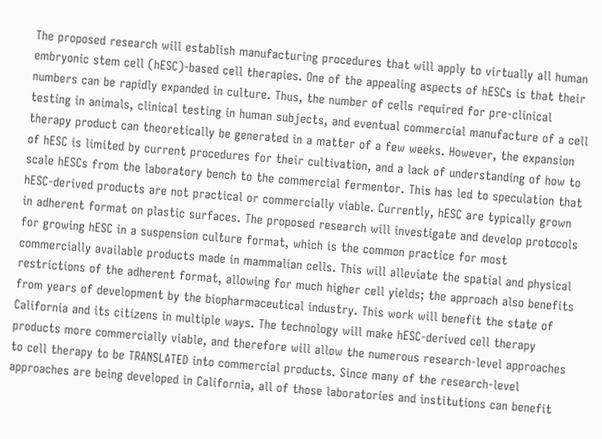The proposed research will establish manufacturing procedures that will apply to virtually all human embryonic stem cell (hESC)-based cell therapies. One of the appealing aspects of hESCs is that their numbers can be rapidly expanded in culture. Thus, the number of cells required for pre-clinical testing in animals, clinical testing in human subjects, and eventual commercial manufacture of a cell therapy product can theoretically be generated in a matter of a few weeks. However, the expansion of hESC is limited by current procedures for their cultivation, and a lack of understanding of how to scale hESCs from the laboratory bench to the commercial fermentor. This has led to speculation that hESC-derived products are not practical or commercially viable. Currently, hESC are typically grown in adherent format on plastic surfaces. The proposed research will investigate and develop protocols for growing hESC in a suspension culture format, which is the common practice for most commercially available products made in mammalian cells. This will alleviate the spatial and physical restrictions of the adherent format, allowing for much higher cell yields; the approach also benefits from years of development by the biopharmaceutical industry. This work will benefit the state of California and its citizens in multiple ways. The technology will make hESC-derived cell therapy products more commercially viable, and therefore will allow the numerous research-level approaches to cell therapy to be TRANSLATED into commercial products. Since many of the research-level approaches are being developed in California, all of those laboratories and institutions can benefit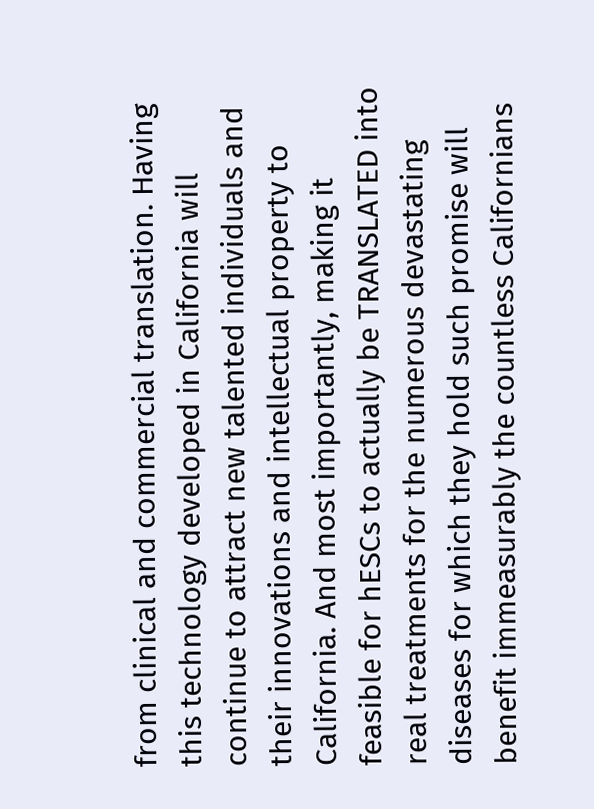from clinical and commercial translation. Having this technology developed in California will continue to attract new talented individuals and their innovations and intellectual property to California. And most importantly, making it feasible for hESCs to actually be TRANSLATED into real treatments for the numerous devastating diseases for which they hold such promise will benefit immeasurably the countless Californians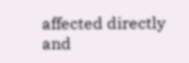affected directly and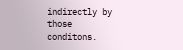indirectly by those conditons.